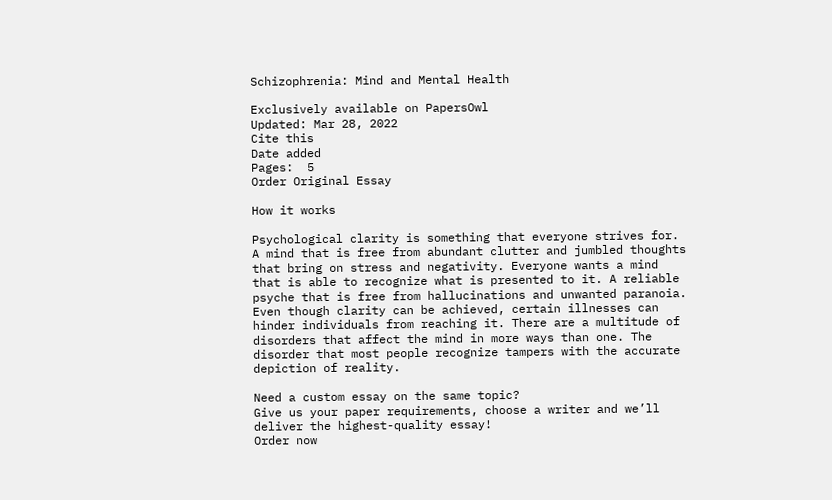Schizophrenia: Mind and Mental Health

Exclusively available on PapersOwl
Updated: Mar 28, 2022
Cite this
Date added
Pages:  5
Order Original Essay

How it works

Psychological clarity is something that everyone strives for. A mind that is free from abundant clutter and jumbled thoughts that bring on stress and negativity. Everyone wants a mind that is able to recognize what is presented to it. A reliable psyche that is free from hallucinations and unwanted paranoia. Even though clarity can be achieved, certain illnesses can hinder individuals from reaching it. There are a multitude of disorders that affect the mind in more ways than one. The disorder that most people recognize tampers with the accurate depiction of reality.

Need a custom essay on the same topic?
Give us your paper requirements, choose a writer and we’ll deliver the highest-quality essay!
Order now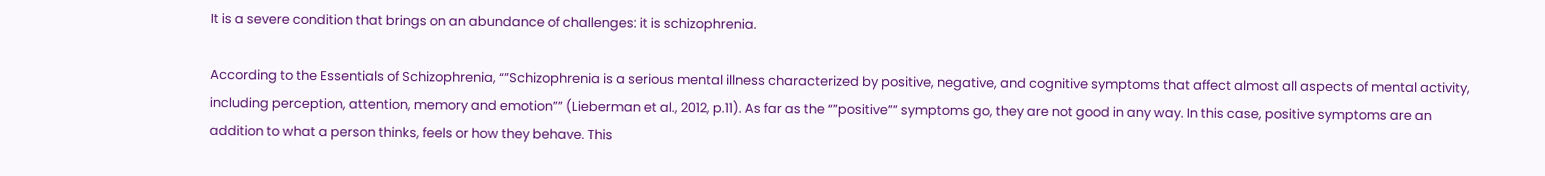It is a severe condition that brings on an abundance of challenges: it is schizophrenia.

According to the Essentials of Schizophrenia, “”Schizophrenia is a serious mental illness characterized by positive, negative, and cognitive symptoms that affect almost all aspects of mental activity, including perception, attention, memory and emotion”” (Lieberman et al., 2012, p.11). As far as the “”positive”” symptoms go, they are not good in any way. In this case, positive symptoms are an addition to what a person thinks, feels or how they behave. This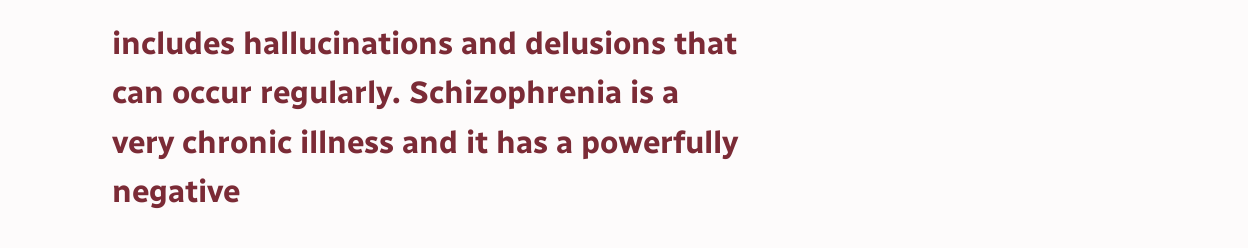includes hallucinations and delusions that can occur regularly. Schizophrenia is a very chronic illness and it has a powerfully negative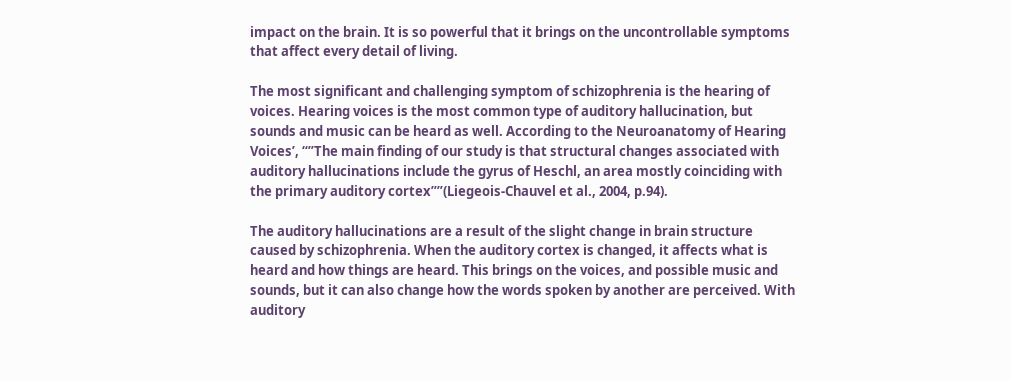impact on the brain. It is so powerful that it brings on the uncontrollable symptoms that affect every detail of living.

The most significant and challenging symptom of schizophrenia is the hearing of voices. Hearing voices is the most common type of auditory hallucination, but sounds and music can be heard as well. According to the Neuroanatomy of Hearing Voices’, “”The main finding of our study is that structural changes associated with auditory hallucinations include the gyrus of Heschl, an area mostly coinciding with the primary auditory cortex””(Liegeois-Chauvel et al., 2004, p.94).

The auditory hallucinations are a result of the slight change in brain structure caused by schizophrenia. When the auditory cortex is changed, it affects what is heard and how things are heard. This brings on the voices, and possible music and sounds, but it can also change how the words spoken by another are perceived. With auditory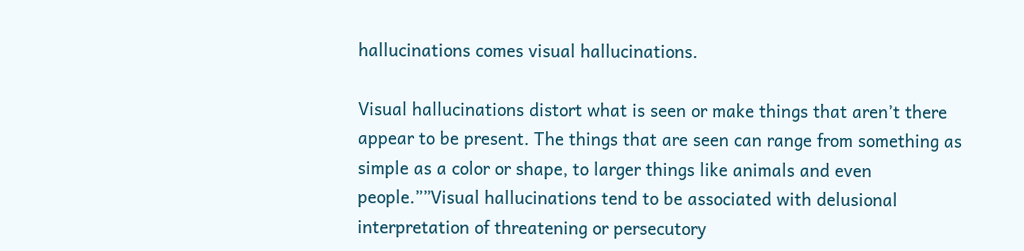hallucinations comes visual hallucinations.

Visual hallucinations distort what is seen or make things that aren’t there appear to be present. The things that are seen can range from something as simple as a color or shape, to larger things like animals and even people.””Visual hallucinations tend to be associated with delusional interpretation of threatening or persecutory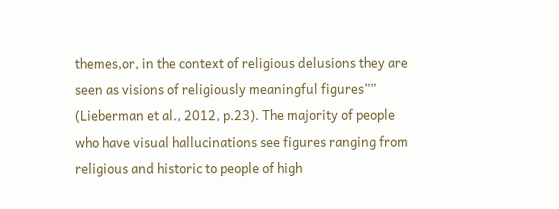themes,or, in the context of religious delusions they are seen as visions of religiously meaningful figures”” (Lieberman et al., 2012, p.23). The majority of people who have visual hallucinations see figures ranging from religious and historic to people of high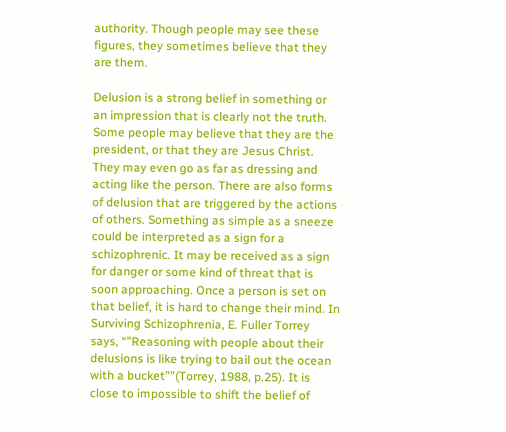authority. Though people may see these figures, they sometimes believe that they are them.

Delusion is a strong belief in something or an impression that is clearly not the truth. Some people may believe that they are the president, or that they are Jesus Christ. They may even go as far as dressing and acting like the person. There are also forms of delusion that are triggered by the actions of others. Something as simple as a sneeze could be interpreted as a sign for a schizophrenic. It may be received as a sign for danger or some kind of threat that is soon approaching. Once a person is set on that belief, it is hard to change their mind. In Surviving Schizophrenia, E. Fuller Torrey says, “”Reasoning with people about their delusions is like trying to bail out the ocean with a bucket””(Torrey, 1988, p.25). It is close to impossible to shift the belief of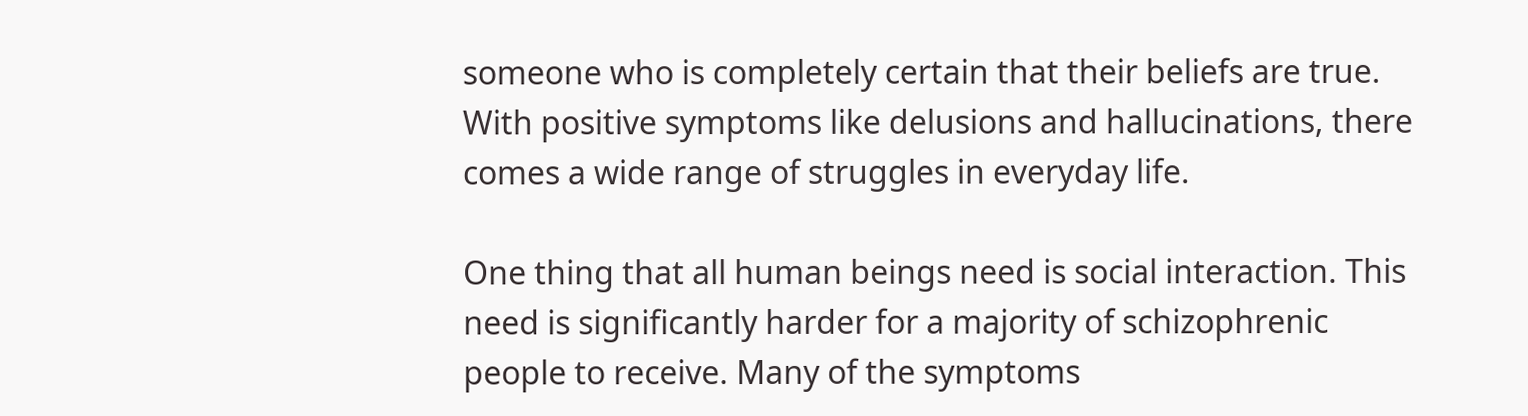someone who is completely certain that their beliefs are true. With positive symptoms like delusions and hallucinations, there comes a wide range of struggles in everyday life.

One thing that all human beings need is social interaction. This need is significantly harder for a majority of schizophrenic people to receive. Many of the symptoms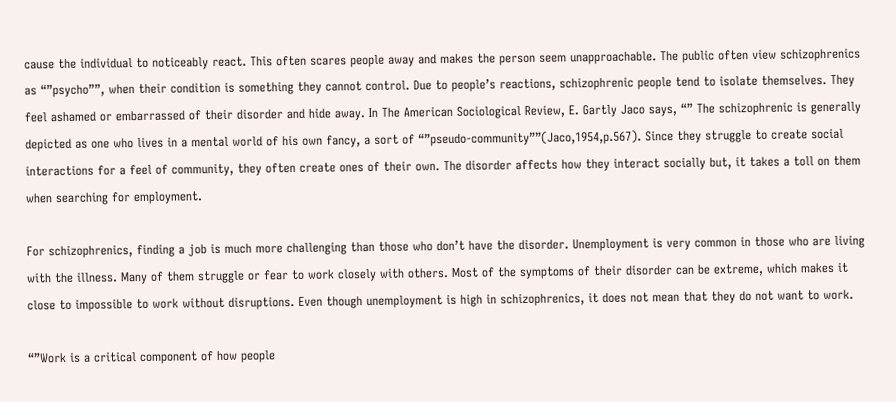cause the individual to noticeably react. This often scares people away and makes the person seem unapproachable. The public often view schizophrenics as “”psycho””, when their condition is something they cannot control. Due to people’s reactions, schizophrenic people tend to isolate themselves. They feel ashamed or embarrassed of their disorder and hide away. In The American Sociological Review, E. Gartly Jaco says, “” The schizophrenic is generally depicted as one who lives in a mental world of his own fancy, a sort of “”pseudo-community””(Jaco,1954,p.567). Since they struggle to create social interactions for a feel of community, they often create ones of their own. The disorder affects how they interact socially but, it takes a toll on them when searching for employment.

For schizophrenics, finding a job is much more challenging than those who don’t have the disorder. Unemployment is very common in those who are living with the illness. Many of them struggle or fear to work closely with others. Most of the symptoms of their disorder can be extreme, which makes it close to impossible to work without disruptions. Even though unemployment is high in schizophrenics, it does not mean that they do not want to work.

“”Work is a critical component of how people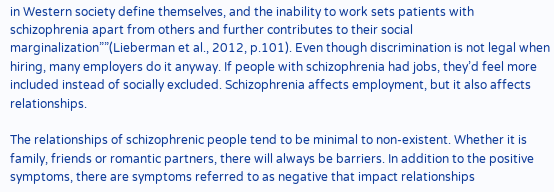in Western society define themselves, and the inability to work sets patients with schizophrenia apart from others and further contributes to their social marginalization””(Lieberman et al., 2012, p.101). Even though discrimination is not legal when hiring, many employers do it anyway. If people with schizophrenia had jobs, they’d feel more included instead of socially excluded. Schizophrenia affects employment, but it also affects relationships.

The relationships of schizophrenic people tend to be minimal to non-existent. Whether it is family, friends or romantic partners, there will always be barriers. In addition to the positive symptoms, there are symptoms referred to as negative that impact relationships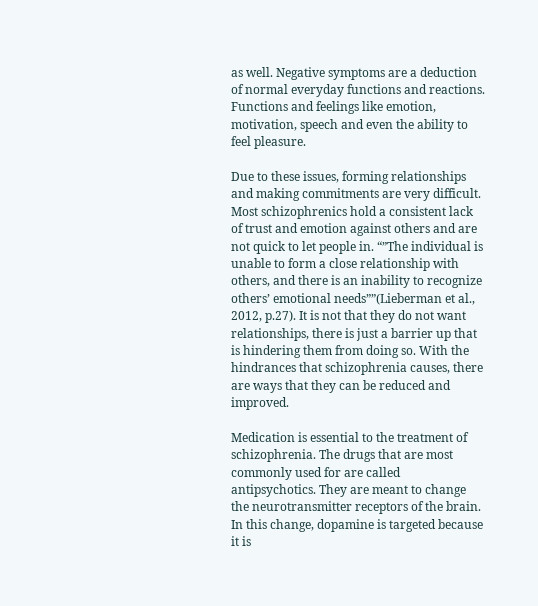as well. Negative symptoms are a deduction of normal everyday functions and reactions. Functions and feelings like emotion, motivation, speech and even the ability to feel pleasure.

Due to these issues, forming relationships and making commitments are very difficult. Most schizophrenics hold a consistent lack of trust and emotion against others and are not quick to let people in. “”The individual is unable to form a close relationship with others, and there is an inability to recognize others’ emotional needs””(Lieberman et al., 2012, p.27). It is not that they do not want relationships, there is just a barrier up that is hindering them from doing so. With the hindrances that schizophrenia causes, there are ways that they can be reduced and improved.

Medication is essential to the treatment of schizophrenia. The drugs that are most commonly used for are called antipsychotics. They are meant to change the neurotransmitter receptors of the brain. In this change, dopamine is targeted because it is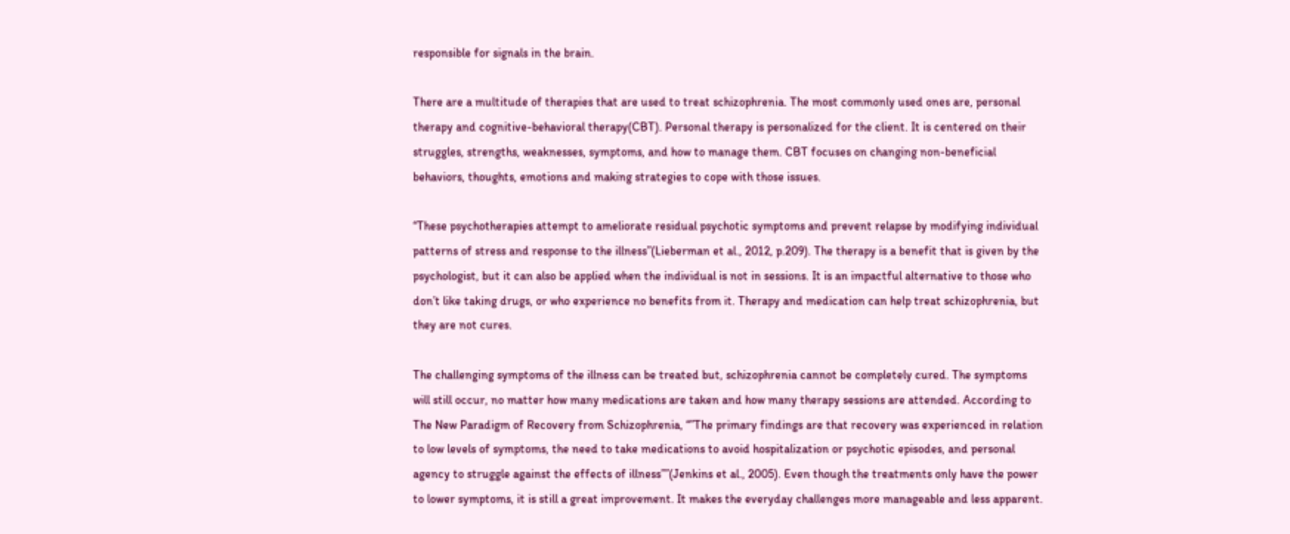responsible for signals in the brain.

There are a multitude of therapies that are used to treat schizophrenia. The most commonly used ones are, personal therapy and cognitive-behavioral therapy(CBT). Personal therapy is personalized for the client. It is centered on their struggles, strengths, weaknesses, symptoms, and how to manage them. CBT focuses on changing non-beneficial behaviors, thoughts, emotions and making strategies to cope with those issues.

“These psychotherapies attempt to ameliorate residual psychotic symptoms and prevent relapse by modifying individual patterns of stress and response to the illness”(Lieberman et al., 2012, p.209). The therapy is a benefit that is given by the psychologist, but it can also be applied when the individual is not in sessions. It is an impactful alternative to those who don’t like taking drugs, or who experience no benefits from it. Therapy and medication can help treat schizophrenia, but they are not cures.

The challenging symptoms of the illness can be treated but, schizophrenia cannot be completely cured. The symptoms will still occur, no matter how many medications are taken and how many therapy sessions are attended. According to The New Paradigm of Recovery from Schizophrenia, “”The primary findings are that recovery was experienced in relation to low levels of symptoms, the need to take medications to avoid hospitalization or psychotic episodes, and personal agency to struggle against the effects of illness””(Jenkins et al., 2005). Even though the treatments only have the power to lower symptoms, it is still a great improvement. It makes the everyday challenges more manageable and less apparent.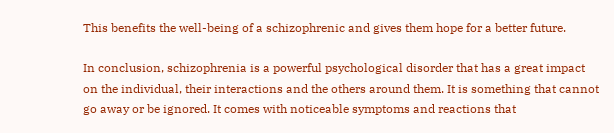This benefits the well-being of a schizophrenic and gives them hope for a better future.

In conclusion, schizophrenia is a powerful psychological disorder that has a great impact on the individual, their interactions and the others around them. It is something that cannot go away or be ignored. It comes with noticeable symptoms and reactions that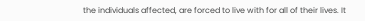the individuals affected, are forced to live with for all of their lives. It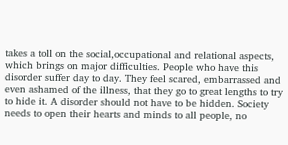takes a toll on the social,occupational and relational aspects, which brings on major difficulties. People who have this disorder suffer day to day. They feel scared, embarrassed and even ashamed of the illness, that they go to great lengths to try to hide it. A disorder should not have to be hidden. Society needs to open their hearts and minds to all people, no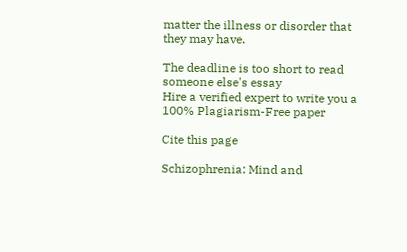matter the illness or disorder that they may have.

The deadline is too short to read someone else's essay
Hire a verified expert to write you a 100% Plagiarism-Free paper

Cite this page

Schizophrenia: Mind and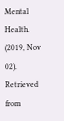Mental Health. (2019, Nov 02). Retrieved from